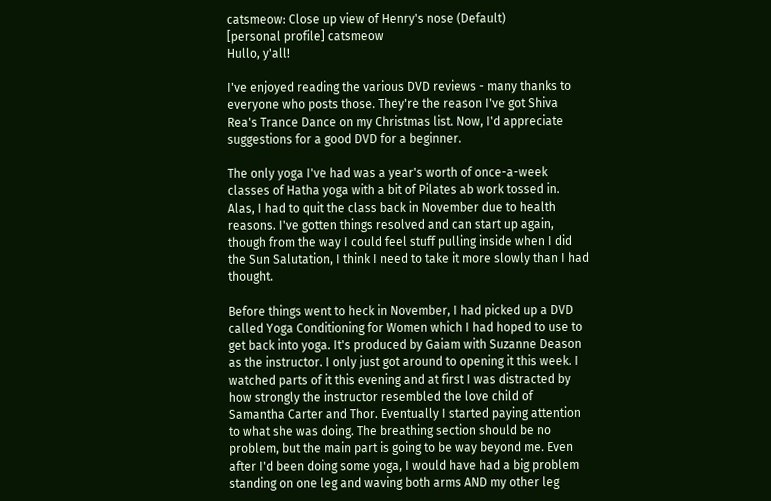catsmeow: Close up view of Henry's nose (Default)
[personal profile] catsmeow
Hullo, y'all!

I've enjoyed reading the various DVD reviews - many thanks to everyone who posts those. They're the reason I've got Shiva Rea's Trance Dance on my Christmas list. Now, I'd appreciate suggestions for a good DVD for a beginner.

The only yoga I've had was a year's worth of once-a-week classes of Hatha yoga with a bit of Pilates ab work tossed in. Alas, I had to quit the class back in November due to health reasons. I've gotten things resolved and can start up again, though from the way I could feel stuff pulling inside when I did the Sun Salutation, I think I need to take it more slowly than I had thought.

Before things went to heck in November, I had picked up a DVD called Yoga Conditioning for Women which I had hoped to use to get back into yoga. It's produced by Gaiam with Suzanne Deason as the instructor. I only just got around to opening it this week. I watched parts of it this evening and at first I was distracted by how strongly the instructor resembled the love child of Samantha Carter and Thor. Eventually I started paying attention to what she was doing. The breathing section should be no problem, but the main part is going to be way beyond me. Even after I'd been doing some yoga, I would have had a big problem standing on one leg and waving both arms AND my other leg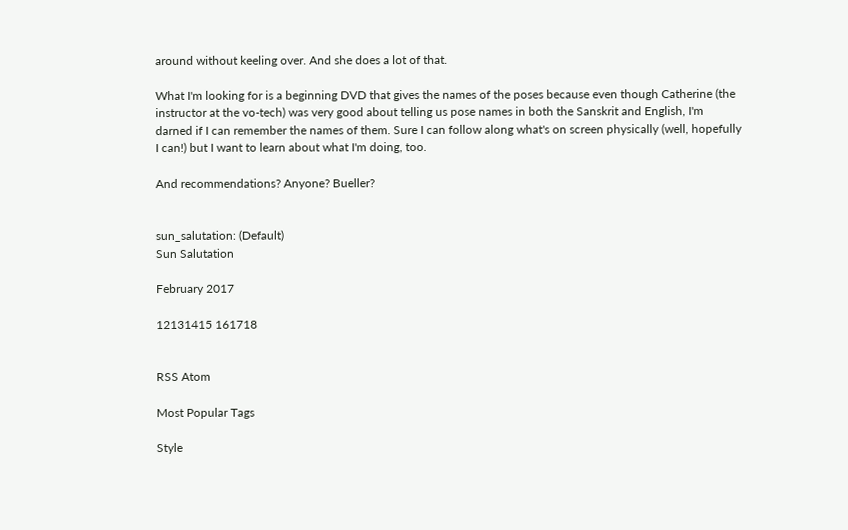around without keeling over. And she does a lot of that.

What I'm looking for is a beginning DVD that gives the names of the poses because even though Catherine (the instructor at the vo-tech) was very good about telling us pose names in both the Sanskrit and English, I'm darned if I can remember the names of them. Sure I can follow along what's on screen physically (well, hopefully I can!) but I want to learn about what I'm doing, too.

And recommendations? Anyone? Bueller?


sun_salutation: (Default)
Sun Salutation

February 2017

12131415 161718


RSS Atom

Most Popular Tags

Style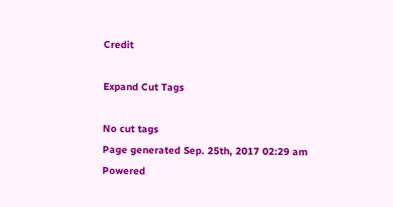Credit

Expand Cut Tags

No cut tags
Page generated Sep. 25th, 2017 02:29 am
Powered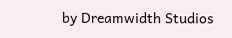by Dreamwidth Studios